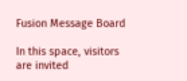Fusion Message Board

In this space, visitors are invited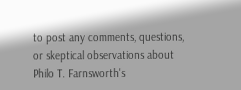to post any comments, questions, or skeptical observations about Philo T. Farnsworth's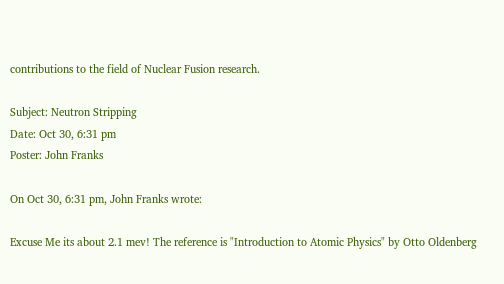contributions to the field of Nuclear Fusion research.

Subject: Neutron Stripping
Date: Oct 30, 6:31 pm
Poster: John Franks

On Oct 30, 6:31 pm, John Franks wrote:

Excuse Me its about 2.1 mev! The reference is "Introduction to Atomic Physics" by Otto Oldenberg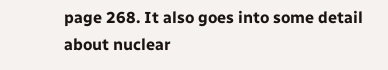page 268. It also goes into some detail about nuclear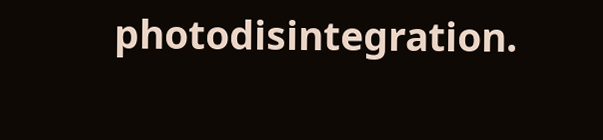photodisintegration.